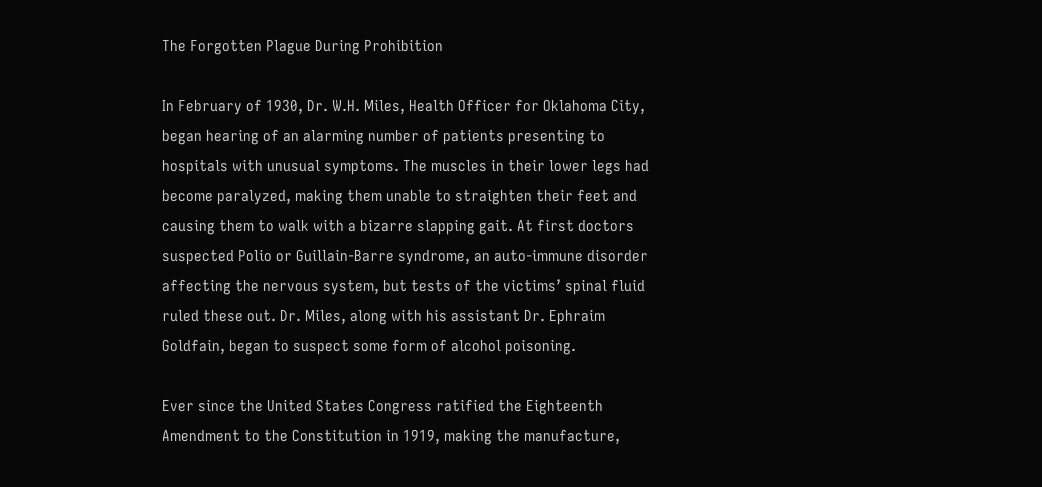The Forgotten Plague During Prohibition

In February of 1930, Dr. W.H. Miles, Health Officer for Oklahoma City, began hearing of an alarming number of patients presenting to hospitals with unusual symptoms. The muscles in their lower legs had become paralyzed, making them unable to straighten their feet and causing them to walk with a bizarre slapping gait. At first doctors suspected Polio or Guillain-Barre syndrome, an auto-immune disorder affecting the nervous system, but tests of the victims’ spinal fluid ruled these out. Dr. Miles, along with his assistant Dr. Ephraim Goldfain, began to suspect some form of alcohol poisoning.

Ever since the United States Congress ratified the Eighteenth Amendment to the Constitution in 1919, making the manufacture,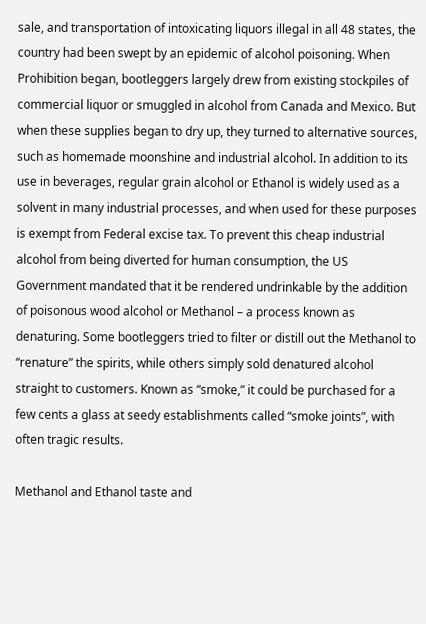sale, and transportation of intoxicating liquors illegal in all 48 states, the country had been swept by an epidemic of alcohol poisoning. When Prohibition began, bootleggers largely drew from existing stockpiles of commercial liquor or smuggled in alcohol from Canada and Mexico. But when these supplies began to dry up, they turned to alternative sources, such as homemade moonshine and industrial alcohol. In addition to its use in beverages, regular grain alcohol or Ethanol is widely used as a solvent in many industrial processes, and when used for these purposes is exempt from Federal excise tax. To prevent this cheap industrial alcohol from being diverted for human consumption, the US Government mandated that it be rendered undrinkable by the addition of poisonous wood alcohol or Methanol – a process known as denaturing. Some bootleggers tried to filter or distill out the Methanol to “renature” the spirits, while others simply sold denatured alcohol straight to customers. Known as “smoke,” it could be purchased for a few cents a glass at seedy establishments called “smoke joints”, with often tragic results.

Methanol and Ethanol taste and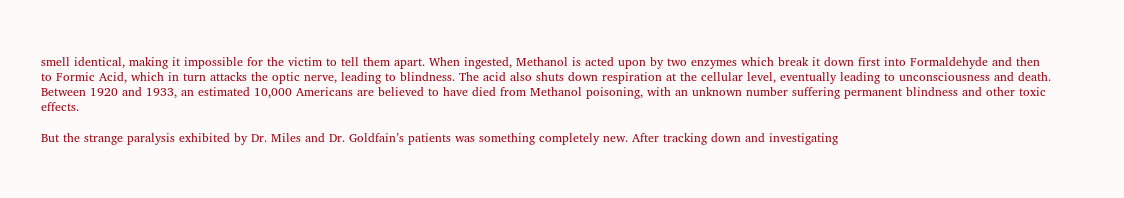smell identical, making it impossible for the victim to tell them apart. When ingested, Methanol is acted upon by two enzymes which break it down first into Formaldehyde and then to Formic Acid, which in turn attacks the optic nerve, leading to blindness. The acid also shuts down respiration at the cellular level, eventually leading to unconsciousness and death. Between 1920 and 1933, an estimated 10,000 Americans are believed to have died from Methanol poisoning, with an unknown number suffering permanent blindness and other toxic effects.

But the strange paralysis exhibited by Dr. Miles and Dr. Goldfain’s patients was something completely new. After tracking down and investigating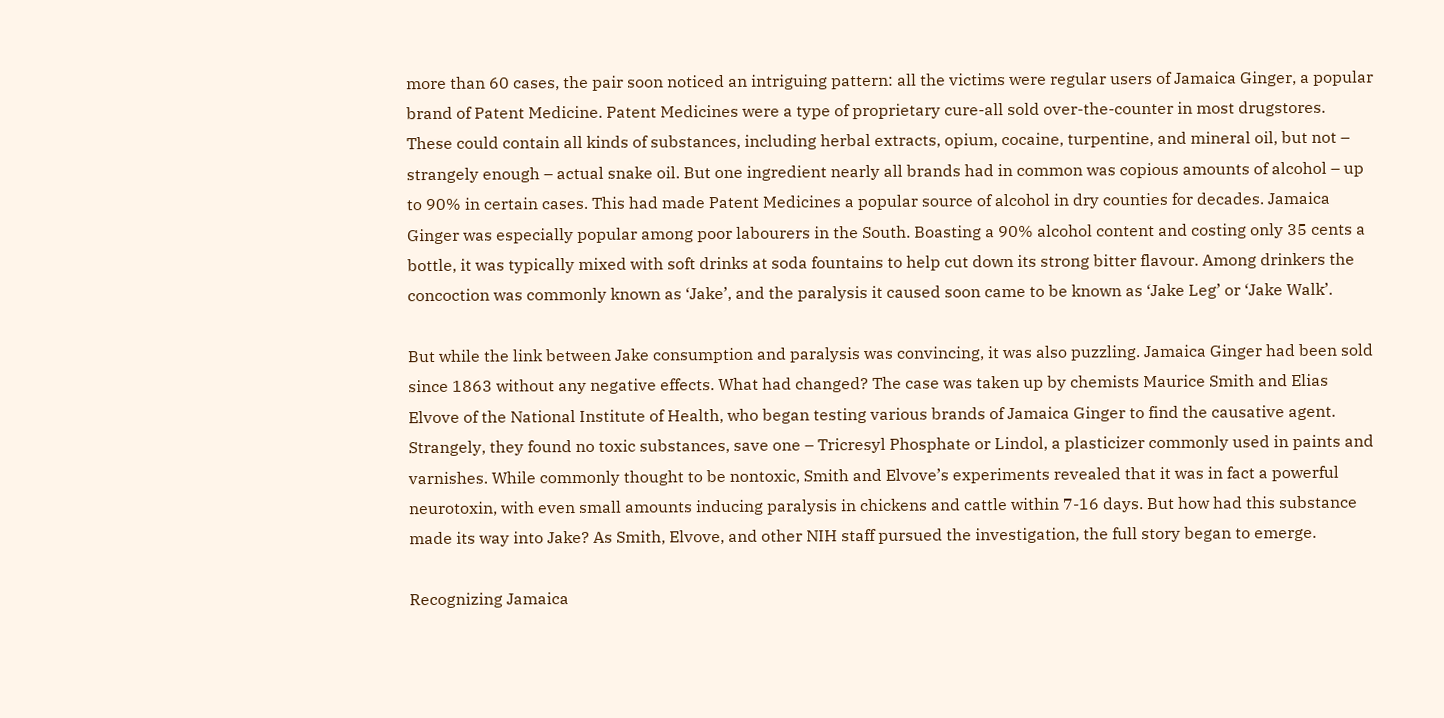more than 60 cases, the pair soon noticed an intriguing pattern: all the victims were regular users of Jamaica Ginger, a popular brand of Patent Medicine. Patent Medicines were a type of proprietary cure-all sold over-the-counter in most drugstores. These could contain all kinds of substances, including herbal extracts, opium, cocaine, turpentine, and mineral oil, but not – strangely enough – actual snake oil. But one ingredient nearly all brands had in common was copious amounts of alcohol – up to 90% in certain cases. This had made Patent Medicines a popular source of alcohol in dry counties for decades. Jamaica Ginger was especially popular among poor labourers in the South. Boasting a 90% alcohol content and costing only 35 cents a bottle, it was typically mixed with soft drinks at soda fountains to help cut down its strong bitter flavour. Among drinkers the concoction was commonly known as ‘Jake’, and the paralysis it caused soon came to be known as ‘Jake Leg’ or ‘Jake Walk’.

But while the link between Jake consumption and paralysis was convincing, it was also puzzling. Jamaica Ginger had been sold since 1863 without any negative effects. What had changed? The case was taken up by chemists Maurice Smith and Elias Elvove of the National Institute of Health, who began testing various brands of Jamaica Ginger to find the causative agent. Strangely, they found no toxic substances, save one – Tricresyl Phosphate or Lindol, a plasticizer commonly used in paints and varnishes. While commonly thought to be nontoxic, Smith and Elvove’s experiments revealed that it was in fact a powerful neurotoxin, with even small amounts inducing paralysis in chickens and cattle within 7-16 days. But how had this substance made its way into Jake? As Smith, Elvove, and other NIH staff pursued the investigation, the full story began to emerge.

Recognizing Jamaica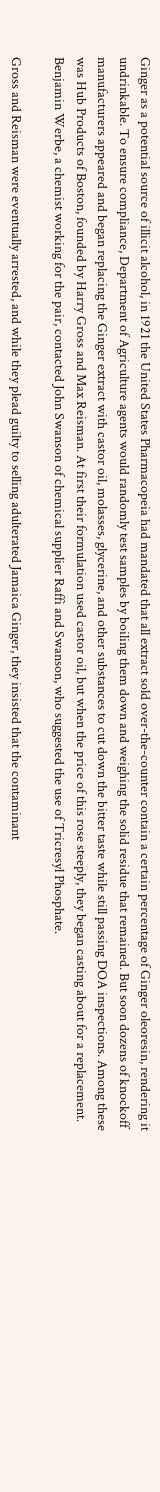Ginger as a potential source of illicit alcohol, in 1921 the United States Pharmacopeia had mandated that all extract sold over-the-counter contain a certain percentage of Ginger oleoresin, rendering it undrinkable. To ensure compliance, Department of Agriculture agents would randomly test samples by boiling them down and weighing the solid residue that remained. But soon dozens of knockoff manufacturers appeared and began replacing the Ginger extract with castor oil, molasses, glycerine, and other substances to cut down the bitter taste while still passing DOA inspections. Among these was Hub Products of Boston, founded by Harry Gross and Max Reisman. At first their formulation used castor oil, but when the price of this rose steeply, they began casting about for a replacement. Benjamin Werbe, a chemist working for the pair, contacted John Swanson of chemical supplier Raffi and Swanson, who suggested the use of Tricresyl Phosphate.

Gross and Reisman were eventually arrested, and while they plead guilty to selling adulterated Jamaica Ginger, they insisted that the contaminant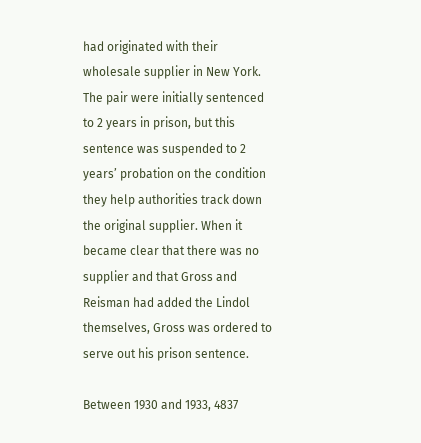had originated with their wholesale supplier in New York. The pair were initially sentenced to 2 years in prison, but this sentence was suspended to 2 years’ probation on the condition they help authorities track down the original supplier. When it became clear that there was no supplier and that Gross and Reisman had added the Lindol themselves, Gross was ordered to serve out his prison sentence.

Between 1930 and 1933, 4837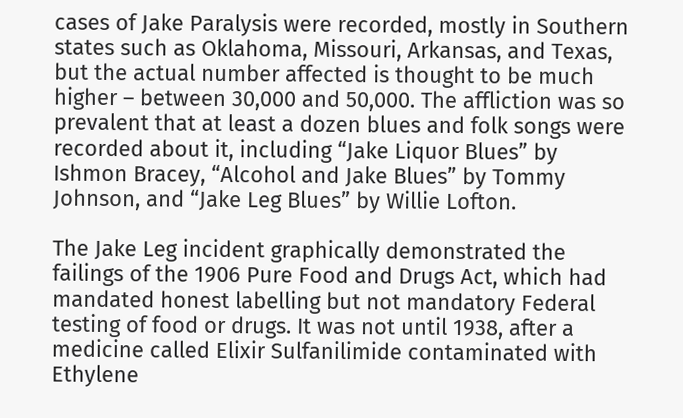cases of Jake Paralysis were recorded, mostly in Southern states such as Oklahoma, Missouri, Arkansas, and Texas, but the actual number affected is thought to be much higher – between 30,000 and 50,000. The affliction was so prevalent that at least a dozen blues and folk songs were recorded about it, including “Jake Liquor Blues” by Ishmon Bracey, “Alcohol and Jake Blues” by Tommy Johnson, and “Jake Leg Blues” by Willie Lofton.

The Jake Leg incident graphically demonstrated the failings of the 1906 Pure Food and Drugs Act, which had mandated honest labelling but not mandatory Federal testing of food or drugs. It was not until 1938, after a medicine called Elixir Sulfanilimide contaminated with Ethylene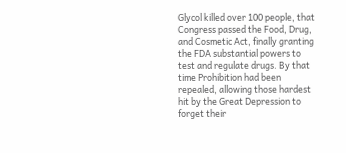Glycol killed over 100 people, that Congress passed the Food, Drug, and Cosmetic Act, finally granting the FDA substantial powers to test and regulate drugs. By that time Prohibition had been repealed, allowing those hardest hit by the Great Depression to forget their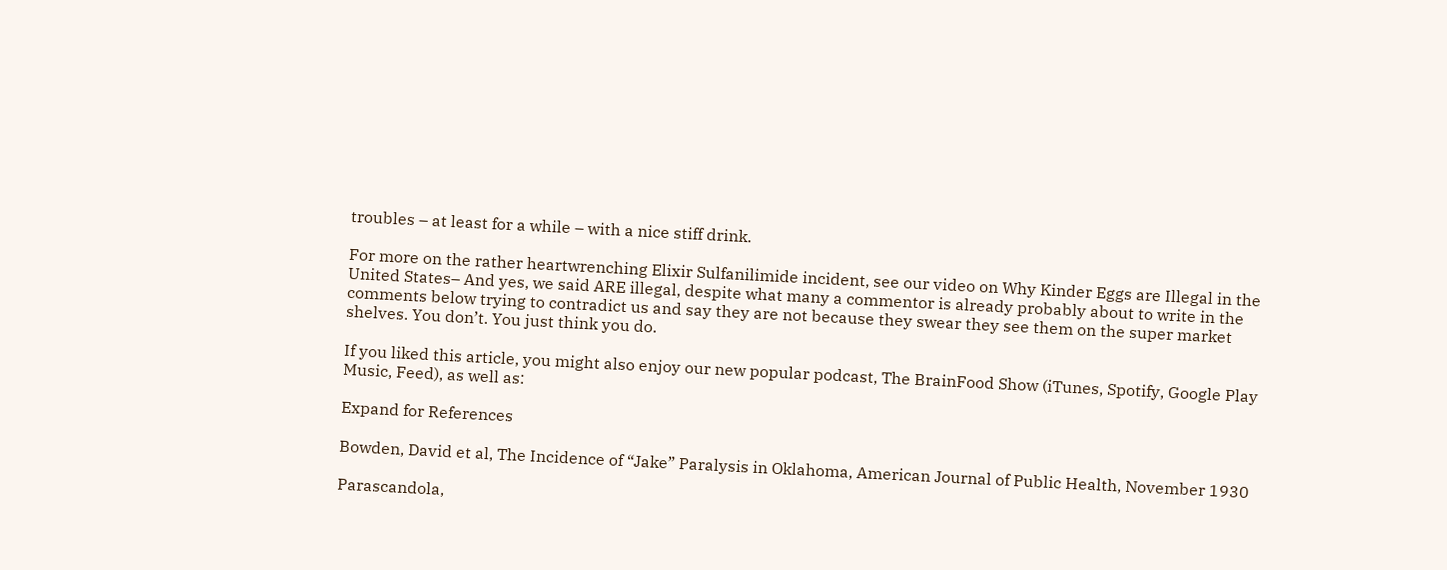troubles – at least for a while – with a nice stiff drink.

For more on the rather heartwrenching Elixir Sulfanilimide incident, see our video on Why Kinder Eggs are Illegal in the United States– And yes, we said ARE illegal, despite what many a commentor is already probably about to write in the comments below trying to contradict us and say they are not because they swear they see them on the super market shelves. You don’t. You just think you do.

If you liked this article, you might also enjoy our new popular podcast, The BrainFood Show (iTunes, Spotify, Google Play Music, Feed), as well as:

Expand for References

Bowden, David et al, The Incidence of “Jake” Paralysis in Oklahoma, American Journal of Public Health, November 1930

Parascandola,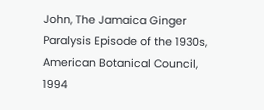John, The Jamaica Ginger Paralysis Episode of the 1930s, American Botanical Council, 1994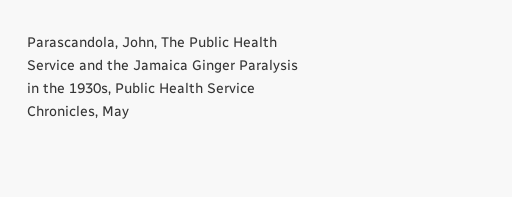Parascandola, John, The Public Health Service and the Jamaica Ginger Paralysis in the 1930s, Public Health Service Chronicles, May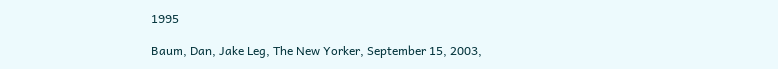1995

Baum, Dan, Jake Leg, The New Yorker, September 15, 2003,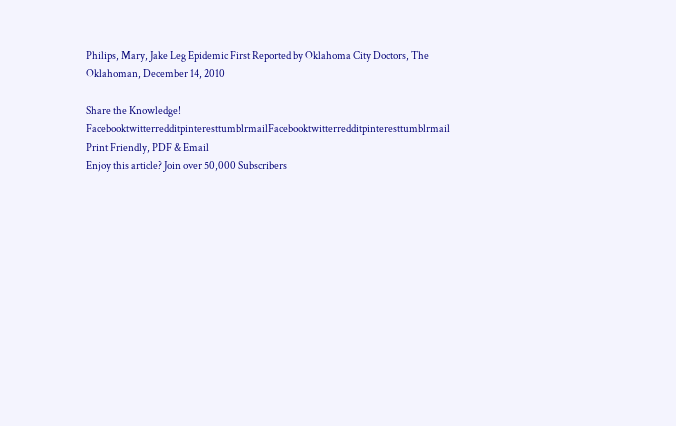Philips, Mary, Jake Leg Epidemic First Reported by Oklahoma City Doctors, The Oklahoman, December 14, 2010

Share the Knowledge! FacebooktwitterredditpinteresttumblrmailFacebooktwitterredditpinteresttumblrmail
Print Friendly, PDF & Email
Enjoy this article? Join over 50,000 Subscribers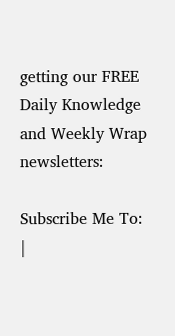getting our FREE Daily Knowledge and Weekly Wrap newsletters:

Subscribe Me To:  |